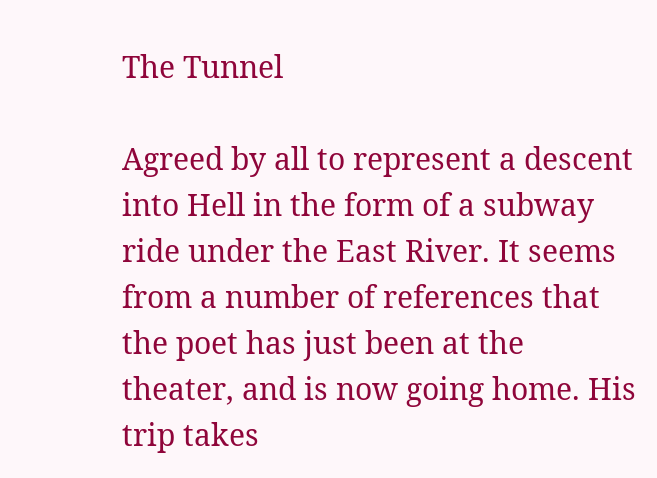The Tunnel

Agreed by all to represent a descent into Hell in the form of a subway ride under the East River. It seems from a number of references that the poet has just been at the theater, and is now going home. His trip takes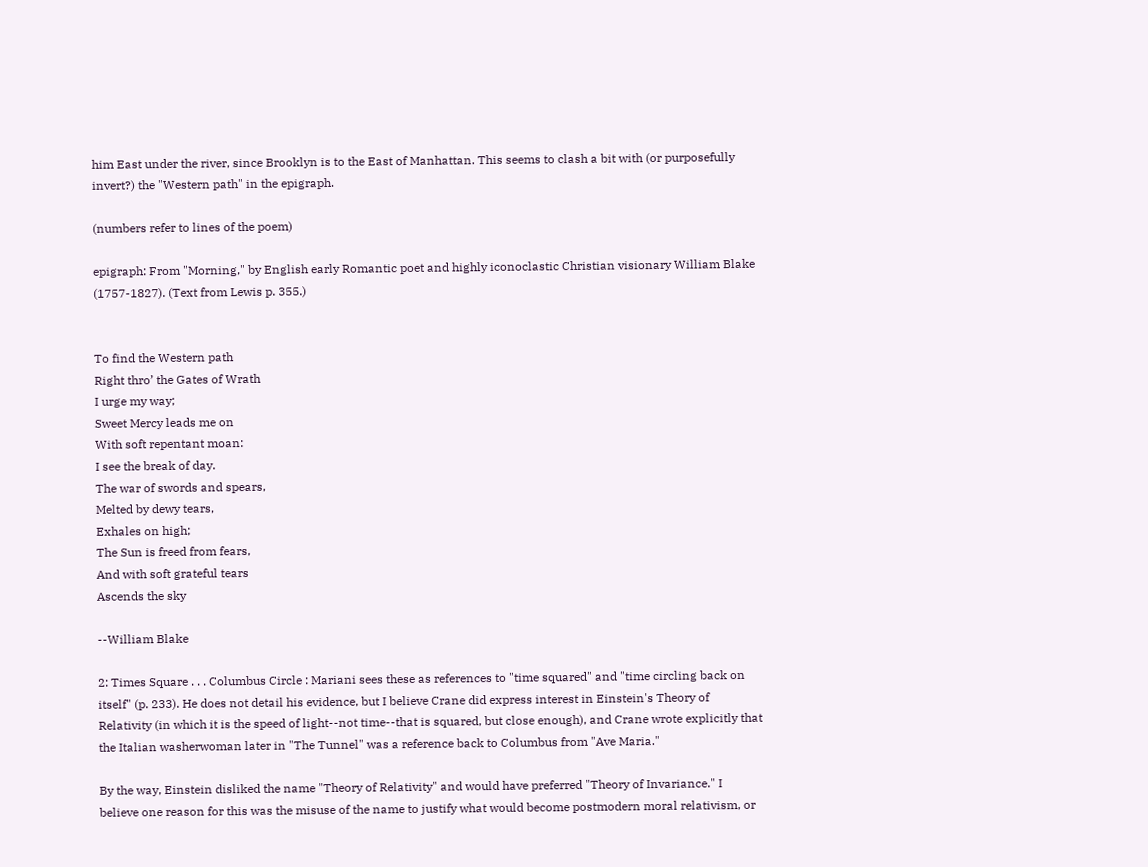him East under the river, since Brooklyn is to the East of Manhattan. This seems to clash a bit with (or purposefully invert?) the "Western path" in the epigraph.

(numbers refer to lines of the poem)

epigraph: From "Morning," by English early Romantic poet and highly iconoclastic Christian visionary William Blake (1757-1827). (Text from Lewis p. 355.)


To find the Western path
Right thro’ the Gates of Wrath
I urge my way;
Sweet Mercy leads me on
With soft repentant moan:
I see the break of day.
The war of swords and spears,
Melted by dewy tears,
Exhales on high;
The Sun is freed from fears,
And with soft grateful tears
Ascends the sky

--William Blake

2: Times Square . . . Columbus Circle : Mariani sees these as references to "time squared" and "time circling back on itself" (p. 233). He does not detail his evidence, but I believe Crane did express interest in Einstein's Theory of Relativity (in which it is the speed of light--not time--that is squared, but close enough), and Crane wrote explicitly that the Italian washerwoman later in "The Tunnel" was a reference back to Columbus from "Ave Maria."

By the way, Einstein disliked the name "Theory of Relativity" and would have preferred "Theory of Invariance." I believe one reason for this was the misuse of the name to justify what would become postmodern moral relativism, or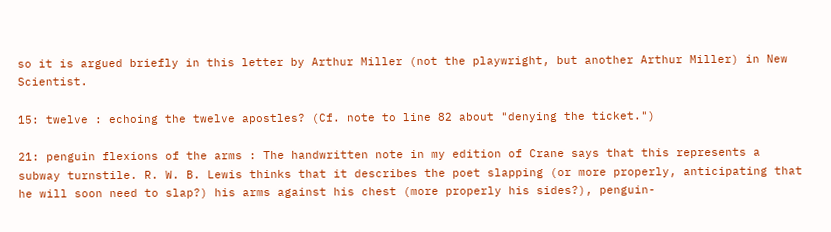so it is argued briefly in this letter by Arthur Miller (not the playwright, but another Arthur Miller) in New Scientist.

15: twelve : echoing the twelve apostles? (Cf. note to line 82 about "denying the ticket.")

21: penguin flexions of the arms : The handwritten note in my edition of Crane says that this represents a subway turnstile. R. W. B. Lewis thinks that it describes the poet slapping (or more properly, anticipating that he will soon need to slap?) his arms against his chest (more properly his sides?), penguin-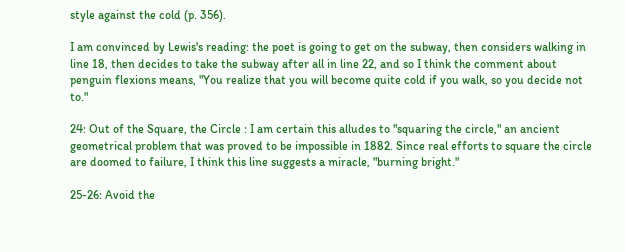style against the cold (p. 356).

I am convinced by Lewis's reading: the poet is going to get on the subway, then considers walking in line 18, then decides to take the subway after all in line 22, and so I think the comment about penguin flexions means, "You realize that you will become quite cold if you walk, so you decide not to."

24: Out of the Square, the Circle : I am certain this alludes to "squaring the circle," an ancient geometrical problem that was proved to be impossible in 1882. Since real efforts to square the circle are doomed to failure, I think this line suggests a miracle, "burning bright."

25-26: Avoid the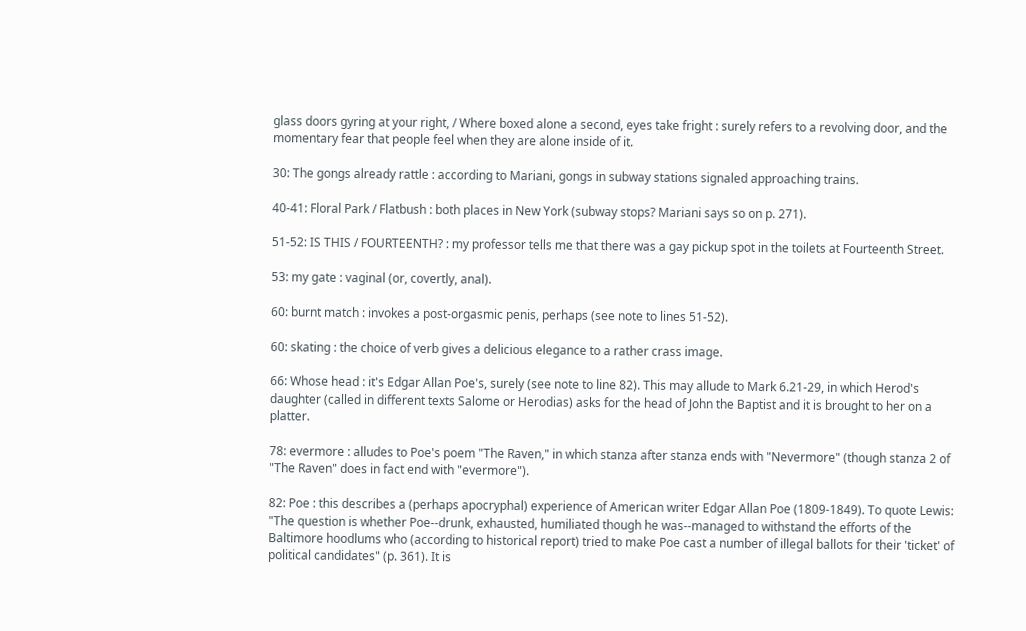glass doors gyring at your right, / Where boxed alone a second, eyes take fright : surely refers to a revolving door, and the momentary fear that people feel when they are alone inside of it.

30: The gongs already rattle : according to Mariani, gongs in subway stations signaled approaching trains.

40-41: Floral Park / Flatbush : both places in New York (subway stops? Mariani says so on p. 271).

51-52: IS THIS / FOURTEENTH? : my professor tells me that there was a gay pickup spot in the toilets at Fourteenth Street.

53: my gate : vaginal (or, covertly, anal).

60: burnt match : invokes a post-orgasmic penis, perhaps (see note to lines 51-52).

60: skating : the choice of verb gives a delicious elegance to a rather crass image.

66: Whose head : it's Edgar Allan Poe's, surely (see note to line 82). This may allude to Mark 6.21-29, in which Herod's daughter (called in different texts Salome or Herodias) asks for the head of John the Baptist and it is brought to her on a platter.

78: evermore : alludes to Poe's poem "The Raven," in which stanza after stanza ends with "Nevermore" (though stanza 2 of "The Raven" does in fact end with "evermore").

82: Poe : this describes a (perhaps apocryphal) experience of American writer Edgar Allan Poe (1809-1849). To quote Lewis: "The question is whether Poe--drunk, exhausted, humiliated though he was--managed to withstand the efforts of the Baltimore hoodlums who (according to historical report) tried to make Poe cast a number of illegal ballots for their 'ticket' of political candidates" (p. 361). It is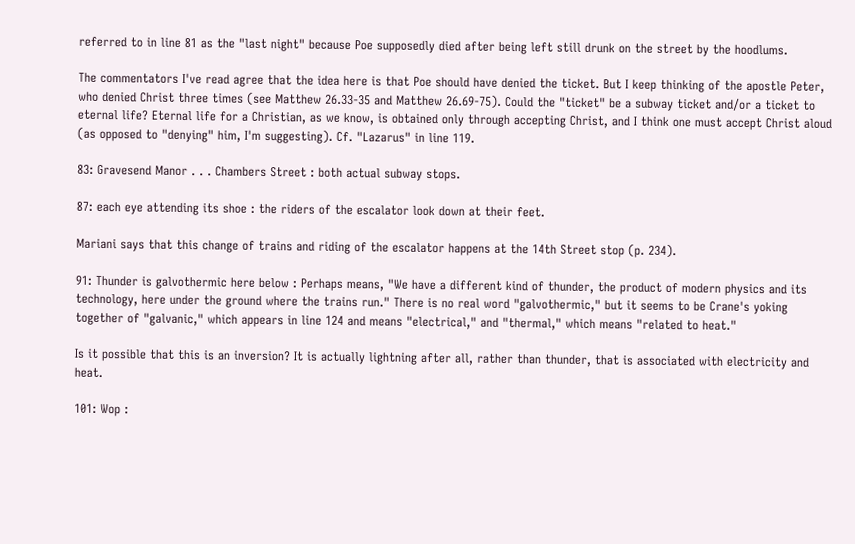referred to in line 81 as the "last night" because Poe supposedly died after being left still drunk on the street by the hoodlums.

The commentators I've read agree that the idea here is that Poe should have denied the ticket. But I keep thinking of the apostle Peter, who denied Christ three times (see Matthew 26.33-35 and Matthew 26.69-75). Could the "ticket" be a subway ticket and/or a ticket to eternal life? Eternal life for a Christian, as we know, is obtained only through accepting Christ, and I think one must accept Christ aloud (as opposed to "denying" him, I'm suggesting). Cf. "Lazarus" in line 119.

83: Gravesend Manor . . . Chambers Street : both actual subway stops.

87: each eye attending its shoe : the riders of the escalator look down at their feet.

Mariani says that this change of trains and riding of the escalator happens at the 14th Street stop (p. 234).

91: Thunder is galvothermic here below : Perhaps means, "We have a different kind of thunder, the product of modern physics and its technology, here under the ground where the trains run." There is no real word "galvothermic," but it seems to be Crane's yoking together of "galvanic," which appears in line 124 and means "electrical," and "thermal," which means "related to heat."

Is it possible that this is an inversion? It is actually lightning after all, rather than thunder, that is associated with electricity and heat.

101: Wop :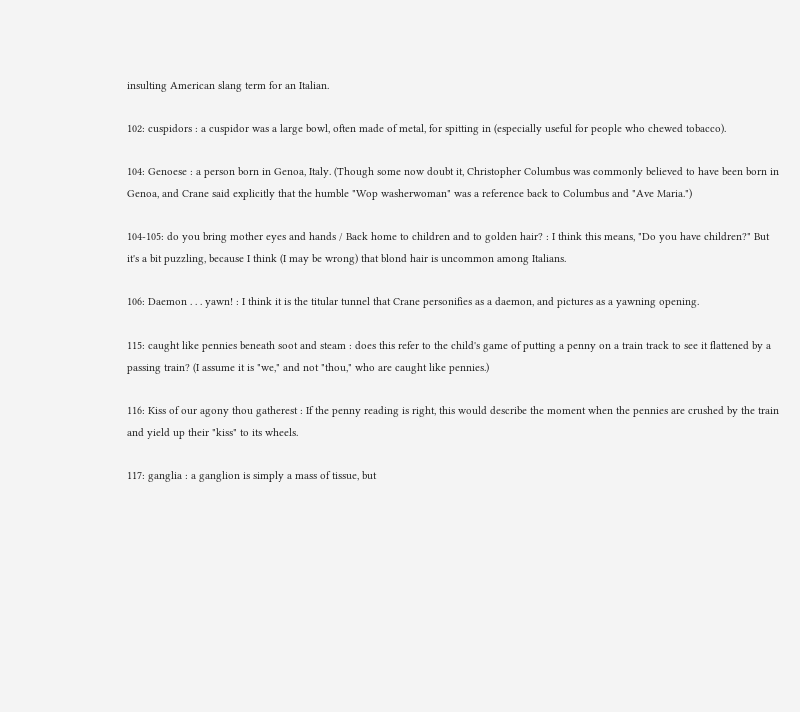insulting American slang term for an Italian.

102: cuspidors : a cuspidor was a large bowl, often made of metal, for spitting in (especially useful for people who chewed tobacco).

104: Genoese : a person born in Genoa, Italy. (Though some now doubt it, Christopher Columbus was commonly believed to have been born in Genoa, and Crane said explicitly that the humble "Wop washerwoman" was a reference back to Columbus and "Ave Maria.")

104-105: do you bring mother eyes and hands / Back home to children and to golden hair? : I think this means, "Do you have children?" But it's a bit puzzling, because I think (I may be wrong) that blond hair is uncommon among Italians.

106: Daemon . . . yawn! : I think it is the titular tunnel that Crane personifies as a daemon, and pictures as a yawning opening.

115: caught like pennies beneath soot and steam : does this refer to the child's game of putting a penny on a train track to see it flattened by a passing train? (I assume it is "we," and not "thou," who are caught like pennies.)

116: Kiss of our agony thou gatherest : If the penny reading is right, this would describe the moment when the pennies are crushed by the train and yield up their "kiss" to its wheels.

117: ganglia : a ganglion is simply a mass of tissue, but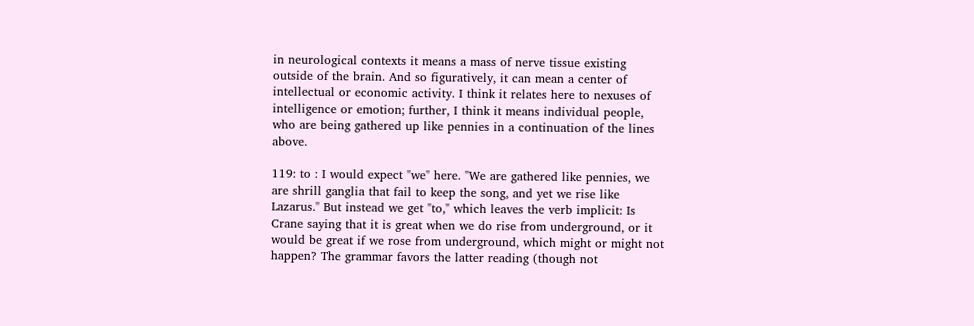in neurological contexts it means a mass of nerve tissue existing outside of the brain. And so figuratively, it can mean a center of intellectual or economic activity. I think it relates here to nexuses of intelligence or emotion; further, I think it means individual people, who are being gathered up like pennies in a continuation of the lines above.

119: to : I would expect "we" here. "We are gathered like pennies, we are shrill ganglia that fail to keep the song, and yet we rise like Lazarus." But instead we get "to," which leaves the verb implicit: Is Crane saying that it is great when we do rise from underground, or it would be great if we rose from underground, which might or might not happen? The grammar favors the latter reading (though not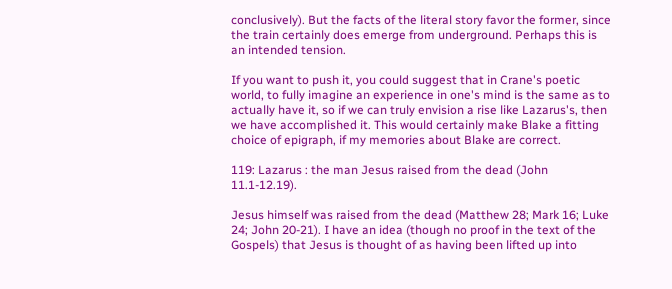conclusively). But the facts of the literal story favor the former, since the train certainly does emerge from underground. Perhaps this is an intended tension.

If you want to push it, you could suggest that in Crane's poetic world, to fully imagine an experience in one's mind is the same as to actually have it, so if we can truly envision a rise like Lazarus's, then we have accomplished it. This would certainly make Blake a fitting choice of epigraph, if my memories about Blake are correct.

119: Lazarus : the man Jesus raised from the dead (John 11.1-12.19).

Jesus himself was raised from the dead (Matthew 28; Mark 16; Luke 24; John 20-21). I have an idea (though no proof in the text of the Gospels) that Jesus is thought of as having been lifted up into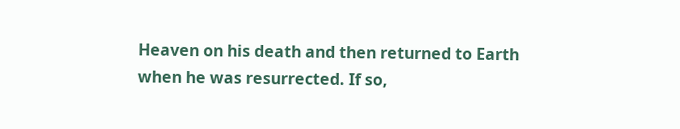Heaven on his death and then returned to Earth when he was resurrected. If so,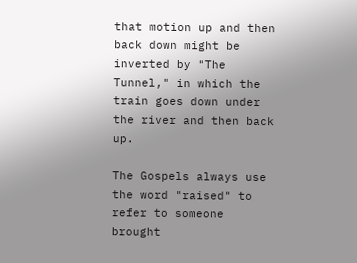that motion up and then back down might be inverted by "The Tunnel," in which the train goes down under the river and then back up.

The Gospels always use the word "raised" to refer to someone brought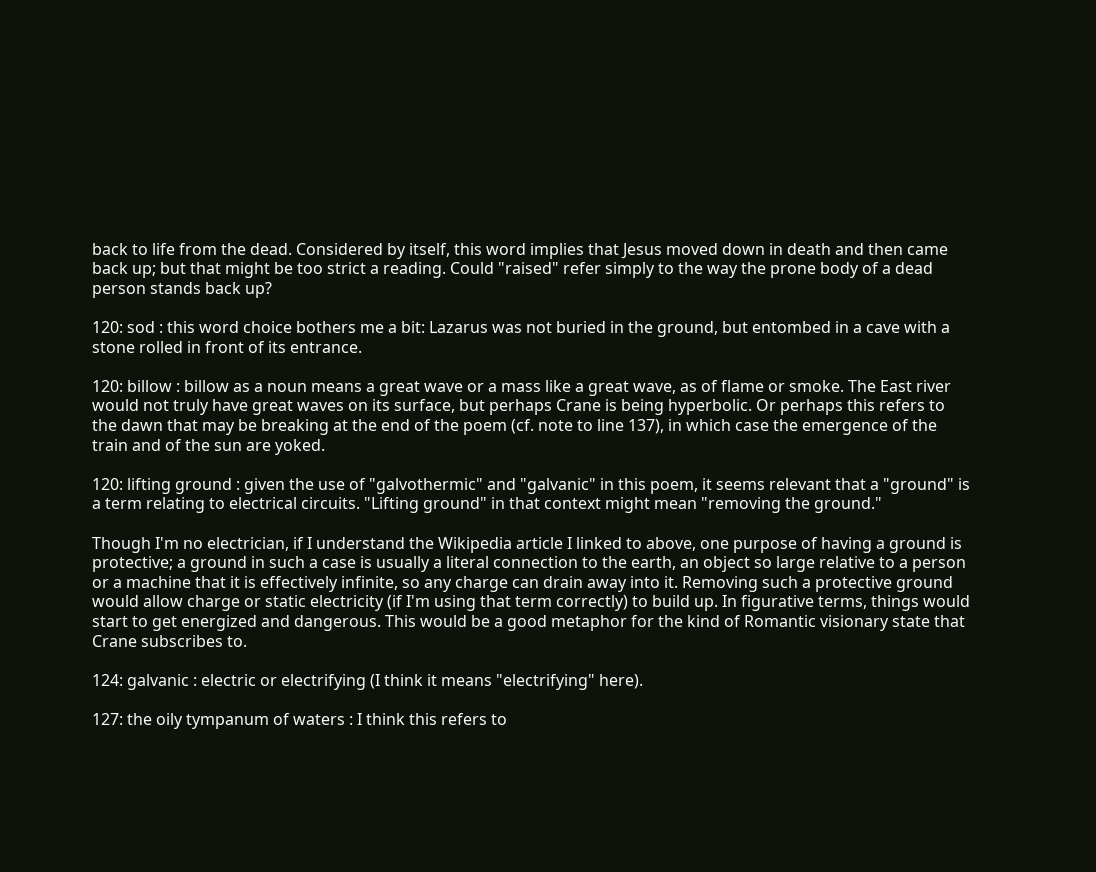back to life from the dead. Considered by itself, this word implies that Jesus moved down in death and then came back up; but that might be too strict a reading. Could "raised" refer simply to the way the prone body of a dead person stands back up?

120: sod : this word choice bothers me a bit: Lazarus was not buried in the ground, but entombed in a cave with a stone rolled in front of its entrance.

120: billow : billow as a noun means a great wave or a mass like a great wave, as of flame or smoke. The East river would not truly have great waves on its surface, but perhaps Crane is being hyperbolic. Or perhaps this refers to the dawn that may be breaking at the end of the poem (cf. note to line 137), in which case the emergence of the train and of the sun are yoked.

120: lifting ground : given the use of "galvothermic" and "galvanic" in this poem, it seems relevant that a "ground" is a term relating to electrical circuits. "Lifting ground" in that context might mean "removing the ground."

Though I'm no electrician, if I understand the Wikipedia article I linked to above, one purpose of having a ground is protective; a ground in such a case is usually a literal connection to the earth, an object so large relative to a person or a machine that it is effectively infinite, so any charge can drain away into it. Removing such a protective ground would allow charge or static electricity (if I'm using that term correctly) to build up. In figurative terms, things would start to get energized and dangerous. This would be a good metaphor for the kind of Romantic visionary state that Crane subscribes to.

124: galvanic : electric or electrifying (I think it means "electrifying" here).

127: the oily tympanum of waters : I think this refers to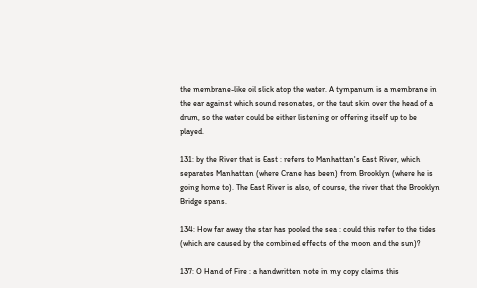the membrane-like oil slick atop the water. A tympanum is a membrane in the ear against which sound resonates, or the taut skin over the head of a drum, so the water could be either listening or offering itself up to be played.

131: by the River that is East : refers to Manhattan's East River, which separates Manhattan (where Crane has been) from Brooklyn (where he is going home to). The East River is also, of course, the river that the Brooklyn Bridge spans.

134: How far away the star has pooled the sea : could this refer to the tides (which are caused by the combined effects of the moon and the sun)?

137: O Hand of Fire : a handwritten note in my copy claims this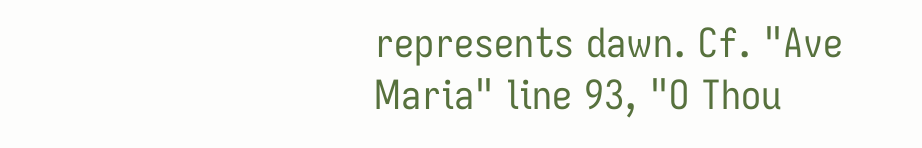represents dawn. Cf. "Ave Maria" line 93, "O Thou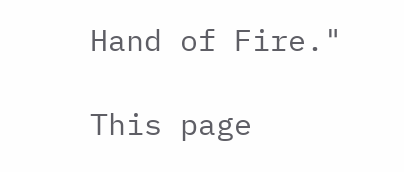Hand of Fire."

This page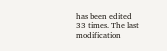has been edited 33 times. The last modification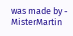was made by - MisterMartin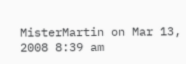MisterMartin on Mar 13, 2008 8:39 am